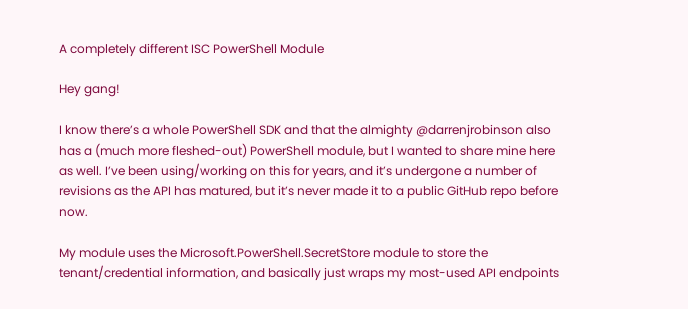A completely different ISC PowerShell Module

Hey gang!

I know there’s a whole PowerShell SDK and that the almighty @darrenjrobinson also has a (much more fleshed-out) PowerShell module, but I wanted to share mine here as well. I’ve been using/working on this for years, and it’s undergone a number of revisions as the API has matured, but it’s never made it to a public GitHub repo before now.

My module uses the Microsoft.PowerShell.SecretStore module to store the tenant/credential information, and basically just wraps my most-used API endpoints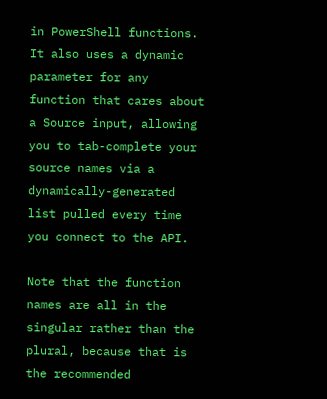in PowerShell functions. It also uses a dynamic parameter for any function that cares about a Source input, allowing you to tab-complete your source names via a dynamically-generated list pulled every time you connect to the API.

Note that the function names are all in the singular rather than the plural, because that is the recommended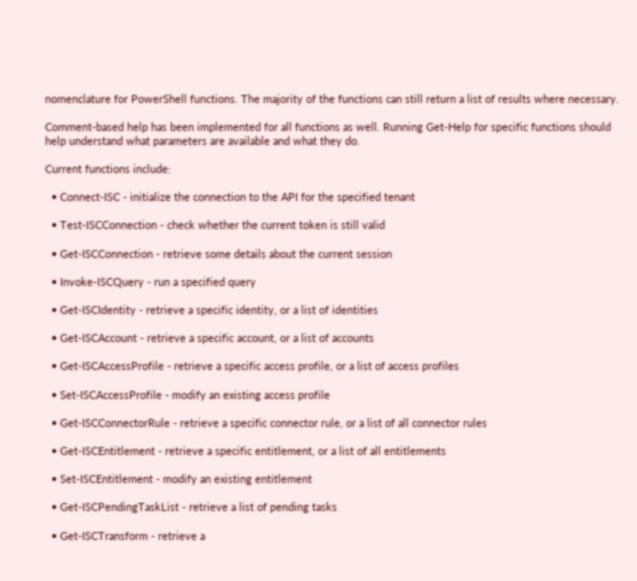nomenclature for PowerShell functions. The majority of the functions can still return a list of results where necessary.

Comment-based help has been implemented for all functions as well. Running Get-Help for specific functions should help understand what parameters are available and what they do.

Current functions include:

  • Connect-ISC - initialize the connection to the API for the specified tenant

  • Test-ISCConnection - check whether the current token is still valid

  • Get-ISCConnection - retrieve some details about the current session

  • Invoke-ISCQuery - run a specified query

  • Get-ISCIdentity - retrieve a specific identity, or a list of identities

  • Get-ISCAccount - retrieve a specific account, or a list of accounts

  • Get-ISCAccessProfile - retrieve a specific access profile, or a list of access profiles

  • Set-ISCAccessProfile - modify an existing access profile

  • Get-ISCConnectorRule - retrieve a specific connector rule, or a list of all connector rules

  • Get-ISCEntitlement - retrieve a specific entitlement, or a list of all entitlements

  • Set-ISCEntitlement - modify an existing entitlement

  • Get-ISCPendingTaskList - retrieve a list of pending tasks

  • Get-ISCTransform - retrieve a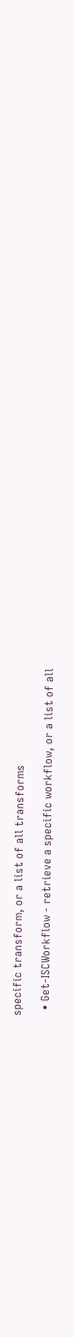specific transform, or a list of all transforms

  • Get-ISCWorkflow - retrieve a specific workflow, or a list of all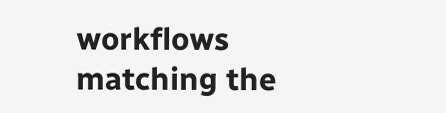workflows matching the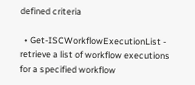defined criteria

  • Get-ISCWorkflowExecutionList - retrieve a list of workflow executions for a specified workflow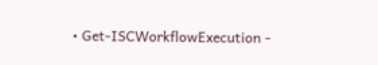• Get-ISCWorkflowExecution -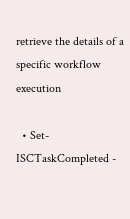retrieve the details of a specific workflow execution

  • Set-ISCTaskCompleted -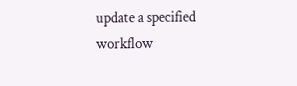update a specified workflow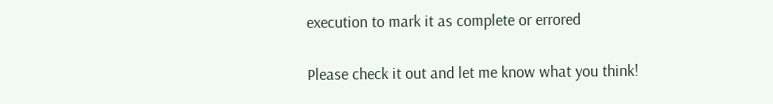execution to mark it as complete or errored

Please check it out and let me know what you think!